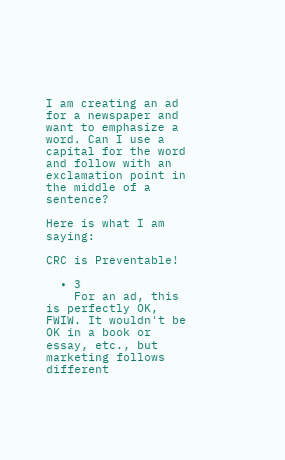I am creating an ad for a newspaper and want to emphasize a word. Can I use a capital for the word and follow with an exclamation point in the middle of a sentence?

Here is what I am saying:

CRC is Preventable!

  • 3
    For an ad, this is perfectly OK, FWIW. It wouldn't be OK in a book or essay, etc., but marketing follows different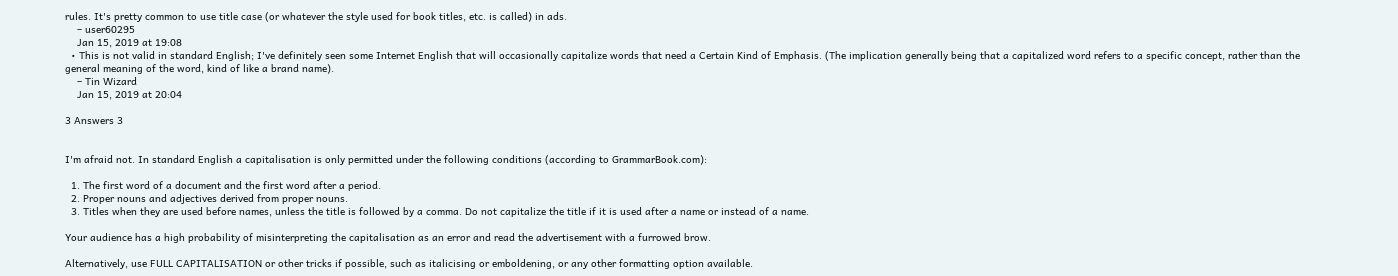rules. It's pretty common to use title case (or whatever the style used for book titles, etc. is called) in ads.
    – user60295
    Jan 15, 2019 at 19:08
  • This is not valid in standard English; I've definitely seen some Internet English that will occasionally capitalize words that need a Certain Kind of Emphasis. (The implication generally being that a capitalized word refers to a specific concept, rather than the general meaning of the word, kind of like a brand name).
    – Tin Wizard
    Jan 15, 2019 at 20:04

3 Answers 3


I'm afraid not. In standard English a capitalisation is only permitted under the following conditions (according to GrammarBook.com):

  1. The first word of a document and the first word after a period.
  2. Proper nouns and adjectives derived from proper nouns.
  3. Titles when they are used before names, unless the title is followed by a comma. Do not capitalize the title if it is used after a name or instead of a name.

Your audience has a high probability of misinterpreting the capitalisation as an error and read the advertisement with a furrowed brow.

Alternatively, use FULL CAPITALISATION or other tricks if possible, such as italicising or emboldening, or any other formatting option available.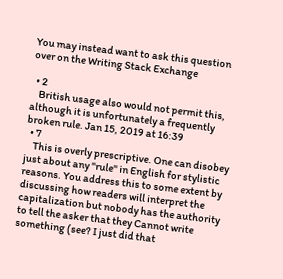You may instead want to ask this question over on the Writing Stack Exchange

  • 2
    British usage also would not permit this, although it is unfortunately a frequently broken rule. Jan 15, 2019 at 16:39
  • 7
    This is overly prescriptive. One can disobey just about any "rule" in English for stylistic reasons. You address this to some extent by discussing how readers will interpret the capitalization but nobody has the authority to tell the asker that they Cannot write something (see? I just did that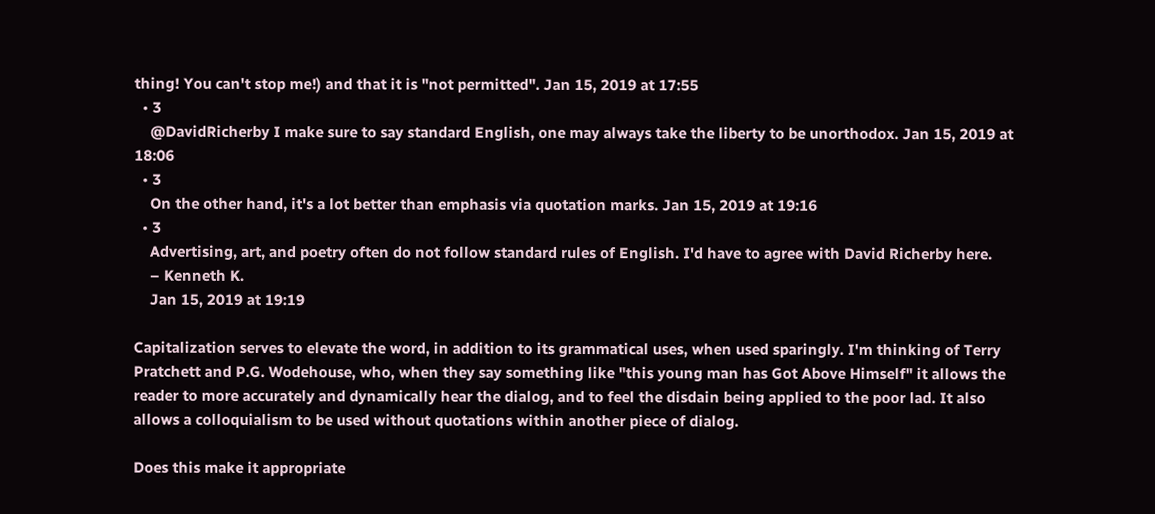thing! You can't stop me!) and that it is "not permitted". Jan 15, 2019 at 17:55
  • 3
    @DavidRicherby I make sure to say standard English, one may always take the liberty to be unorthodox. Jan 15, 2019 at 18:06
  • 3
    On the other hand, it's a lot better than emphasis via quotation marks. Jan 15, 2019 at 19:16
  • 3
    Advertising, art, and poetry often do not follow standard rules of English. I'd have to agree with David Richerby here.
    – Kenneth K.
    Jan 15, 2019 at 19:19

Capitalization serves to elevate the word, in addition to its grammatical uses, when used sparingly. I'm thinking of Terry Pratchett and P.G. Wodehouse, who, when they say something like "this young man has Got Above Himself" it allows the reader to more accurately and dynamically hear the dialog, and to feel the disdain being applied to the poor lad. It also allows a colloquialism to be used without quotations within another piece of dialog.

Does this make it appropriate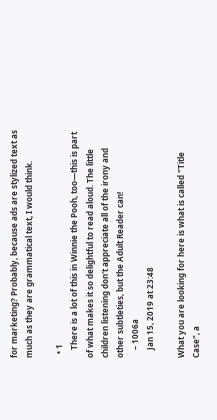for marketing? Probably, because ads are stylized text as much as they are grammatical text, I would think.

  • 1
    There is a lot of this in Winnie the Pooh, too—this is part of what makes it so delightful to read aloud. The little children listening don't appreciate all of the irony and other subtleties, but the Adult Reader can!
    – 1006a
    Jan 15, 2019 at 23:48

What you are looking for here is what is called "Title Case", a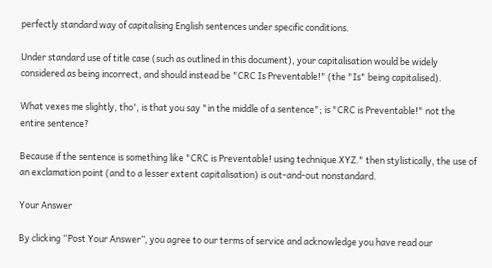perfectly standard way of capitalising English sentences under specific conditions.

Under standard use of title case (such as outlined in this document), your capitalisation would be widely considered as being incorrect, and should instead be "CRC Is Preventable!" (the "Is" being capitalised).

What vexes me slightly, tho', is that you say "in the middle of a sentence"; is "CRC is Preventable!" not the entire sentence?

Because if the sentence is something like "CRC is Preventable! using technique XYZ." then stylistically, the use of an exclamation point (and to a lesser extent capitalisation) is out-and-out nonstandard.

Your Answer

By clicking “Post Your Answer”, you agree to our terms of service and acknowledge you have read our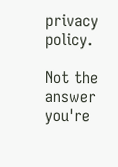privacy policy.

Not the answer you're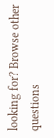looking for? Browse other questions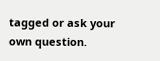tagged or ask your own question.